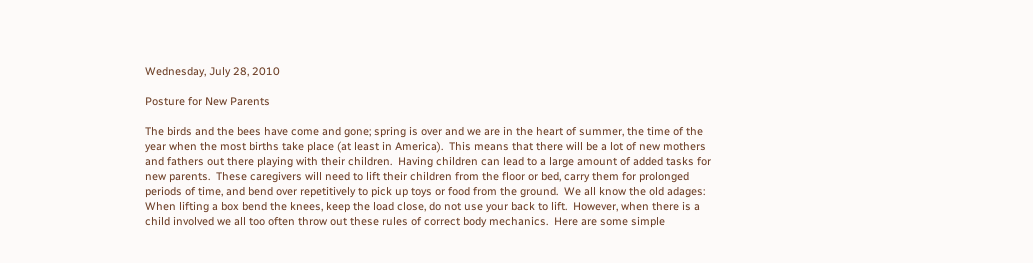Wednesday, July 28, 2010

Posture for New Parents

The birds and the bees have come and gone; spring is over and we are in the heart of summer, the time of the year when the most births take place (at least in America).  This means that there will be a lot of new mothers and fathers out there playing with their children.  Having children can lead to a large amount of added tasks for new parents.  These caregivers will need to lift their children from the floor or bed, carry them for prolonged periods of time, and bend over repetitively to pick up toys or food from the ground.  We all know the old adages: When lifting a box bend the knees, keep the load close, do not use your back to lift.  However, when there is a child involved we all too often throw out these rules of correct body mechanics.  Here are some simple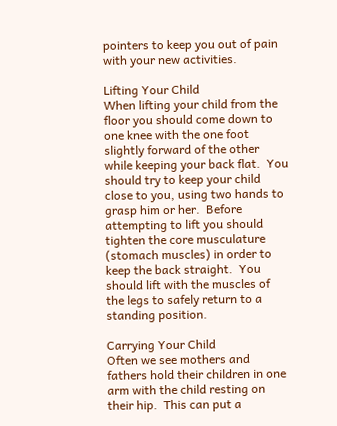pointers to keep you out of pain with your new activities.

Lifting Your Child
When lifting your child from the floor you should come down to one knee with the one foot slightly forward of the other while keeping your back flat.  You should try to keep your child close to you, using two hands to grasp him or her.  Before attempting to lift you should tighten the core musculature (stomach muscles) in order to keep the back straight.  You should lift with the muscles of the legs to safely return to a standing position.

Carrying Your Child
Often we see mothers and fathers hold their children in one arm with the child resting on their hip.  This can put a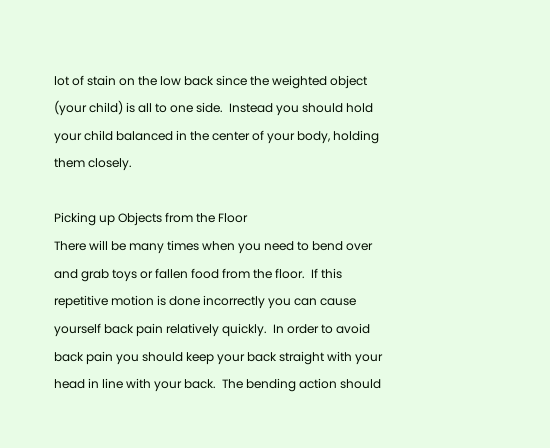lot of stain on the low back since the weighted object (your child) is all to one side.  Instead you should hold your child balanced in the center of your body, holding them closely.

Picking up Objects from the Floor
There will be many times when you need to bend over and grab toys or fallen food from the floor.  If this repetitive motion is done incorrectly you can cause yourself back pain relatively quickly.  In order to avoid back pain you should keep your back straight with your head in line with your back.  The bending action should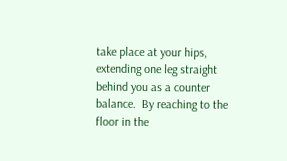take place at your hips, extending one leg straight behind you as a counter balance.  By reaching to the floor in the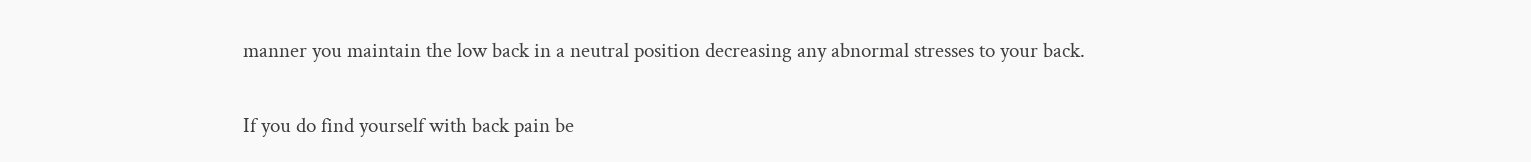manner you maintain the low back in a neutral position decreasing any abnormal stresses to your back.

If you do find yourself with back pain be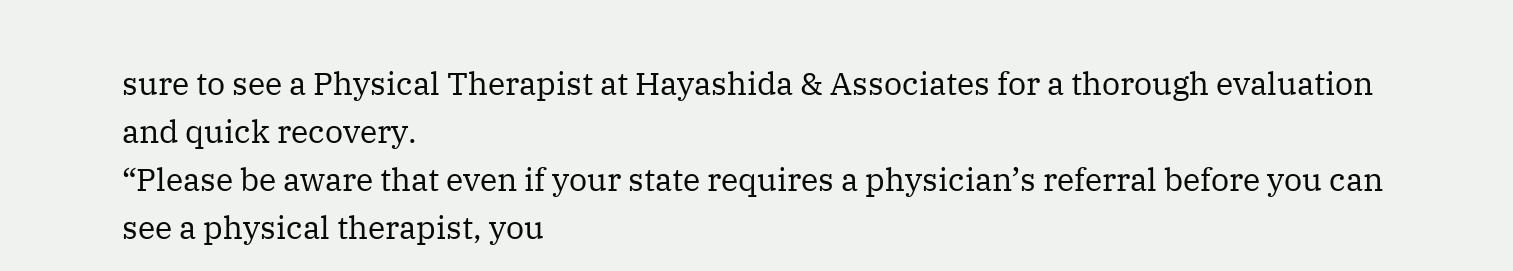sure to see a Physical Therapist at Hayashida & Associates for a thorough evaluation and quick recovery.
“Please be aware that even if your state requires a physician’s referral before you can see a physical therapist, you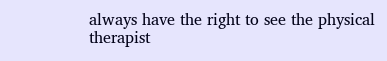always have the right to see the physical therapist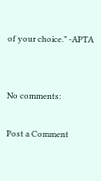of your choice.” -APTA


No comments:

Post a Comment